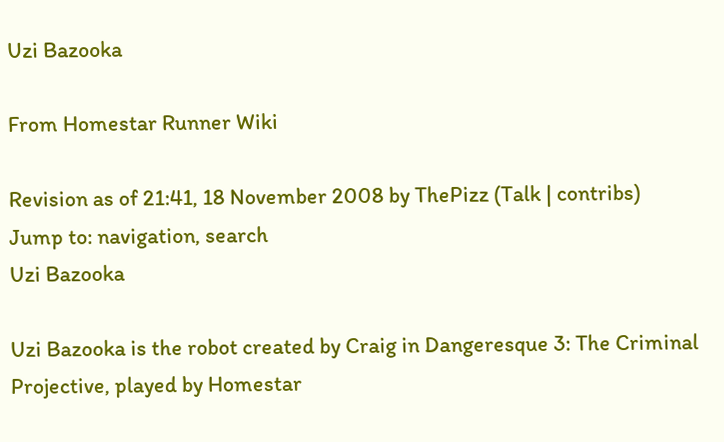Uzi Bazooka

From Homestar Runner Wiki

Revision as of 21:41, 18 November 2008 by ThePizz (Talk | contribs)
Jump to: navigation, search
Uzi Bazooka

Uzi Bazooka is the robot created by Craig in Dangeresque 3: The Criminal Projective, played by Homestar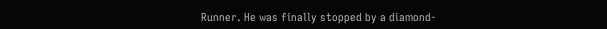Runner. He was finally stopped by a diamond-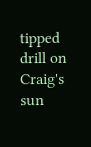tipped drill on Craig's sun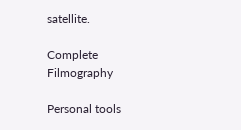satellite.

Complete Filmography

Personal tools